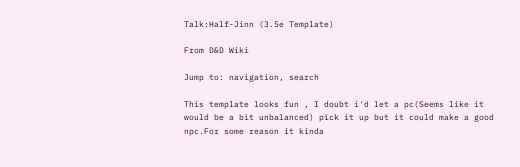Talk:Half-Jinn (3.5e Template)

From D&D Wiki

Jump to: navigation, search

This template looks fun , I doubt i'd let a pc(Seems like it would be a bit unbalanced) pick it up but it could make a good npc.For some reason it kinda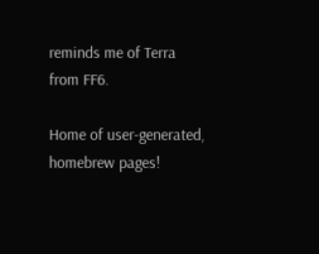reminds me of Terra from FF6.

Home of user-generated,
homebrew pages!